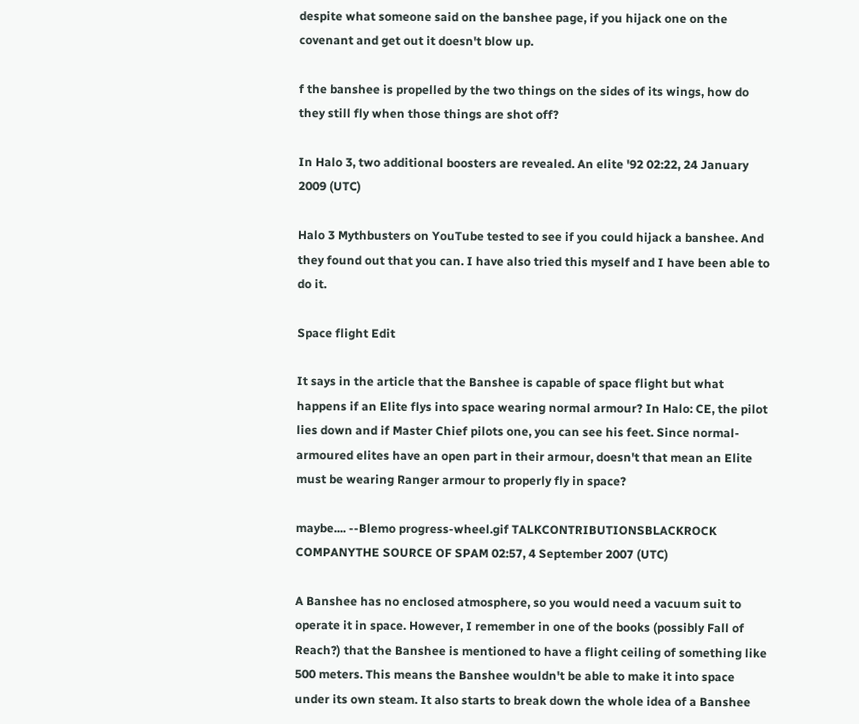despite what someone said on the banshee page, if you hijack one on the covenant and get out it doesn't blow up.

f the banshee is propelled by the two things on the sides of its wings, how do they still fly when those things are shot off?

In Halo 3, two additional boosters are revealed. An elite '92 02:22, 24 January 2009 (UTC)

Halo 3 Mythbusters on YouTube tested to see if you could hijack a banshee. And they found out that you can. I have also tried this myself and I have been able to do it.

Space flight Edit

It says in the article that the Banshee is capable of space flight but what happens if an Elite flys into space wearing normal armour? In Halo: CE, the pilot lies down and if Master Chief pilots one, you can see his feet. Since normal-armoured elites have an open part in their armour, doesn't that mean an Elite must be wearing Ranger armour to properly fly in space?

maybe.... --Blemo progress-wheel.gif TALKCONTRIBUTIONSBLACKROCK COMPANYTHE SOURCE OF SPAM 02:57, 4 September 2007 (UTC)

A Banshee has no enclosed atmosphere, so you would need a vacuum suit to operate it in space. However, I remember in one of the books (possibly Fall of Reach?) that the Banshee is mentioned to have a flight ceiling of something like 500 meters. This means the Banshee wouldn't be able to make it into space under its own steam. It also starts to break down the whole idea of a Banshee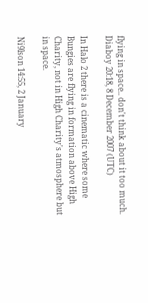flying in space.. don't think about it too much. Diaboy 20:18, 8 December 2007 (UTC)

In Halo 2 there is a cinematic where some Bungies are flying in formation above High Charity, not in High Charity's atmosphere but in space.

Ni9lson 14:55, 2 January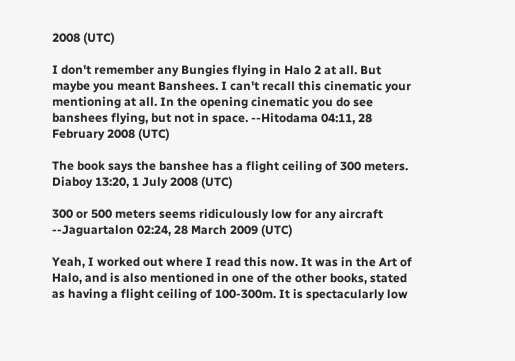2008 (UTC)

I don't remember any Bungies flying in Halo 2 at all. But maybe you meant Banshees. I can't recall this cinematic your mentioning at all. In the opening cinematic you do see banshees flying, but not in space. --Hitodama 04:11, 28 February 2008 (UTC)

The book says the banshee has a flight ceiling of 300 meters. Diaboy 13:20, 1 July 2008 (UTC)

300 or 500 meters seems ridiculously low for any aircraft --Jaguartalon 02:24, 28 March 2009 (UTC)

Yeah, I worked out where I read this now. It was in the Art of Halo, and is also mentioned in one of the other books, stated as having a flight ceiling of 100-300m. It is spectacularly low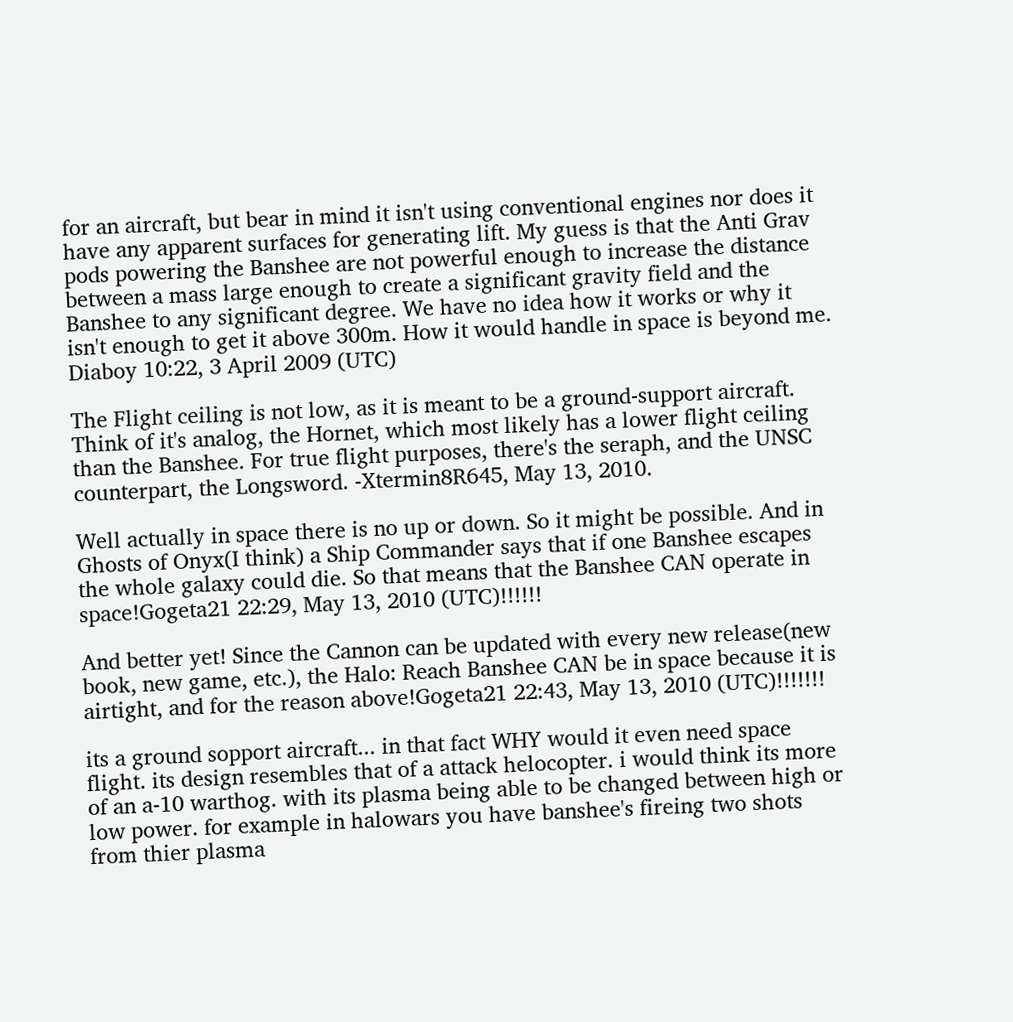for an aircraft, but bear in mind it isn't using conventional engines nor does it have any apparent surfaces for generating lift. My guess is that the Anti Grav pods powering the Banshee are not powerful enough to increase the distance between a mass large enough to create a significant gravity field and the Banshee to any significant degree. We have no idea how it works or why it isn't enough to get it above 300m. How it would handle in space is beyond me.
Diaboy 10:22, 3 April 2009 (UTC)

The Flight ceiling is not low, as it is meant to be a ground-support aircraft. Think of it's analog, the Hornet, which most likely has a lower flight ceiling than the Banshee. For true flight purposes, there's the seraph, and the UNSC counterpart, the Longsword. -Xtermin8R645, May 13, 2010.

Well actually in space there is no up or down. So it might be possible. And in Ghosts of Onyx(I think) a Ship Commander says that if one Banshee escapes the whole galaxy could die. So that means that the Banshee CAN operate in space!Gogeta21 22:29, May 13, 2010 (UTC)!!!!!!

And better yet! Since the Cannon can be updated with every new release(new book, new game, etc.), the Halo: Reach Banshee CAN be in space because it is airtight, and for the reason above!Gogeta21 22:43, May 13, 2010 (UTC)!!!!!!!

its a ground sopport aircraft... in that fact WHY would it even need space flight. its design resembles that of a attack helocopter. i would think its more of an a-10 warthog. with its plasma being able to be changed between high or low power. for example in halowars you have banshee's fireing two shots from thier plasma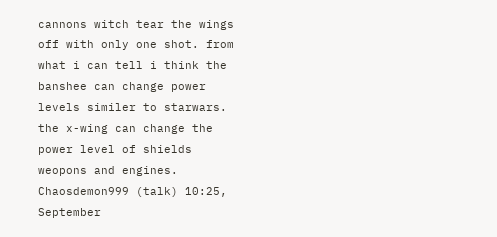cannons witch tear the wings off with only one shot. from what i can tell i think the banshee can change power levels similer to starwars. the x-wing can change the power level of shields weopons and engines. Chaosdemon999 (talk) 10:25, September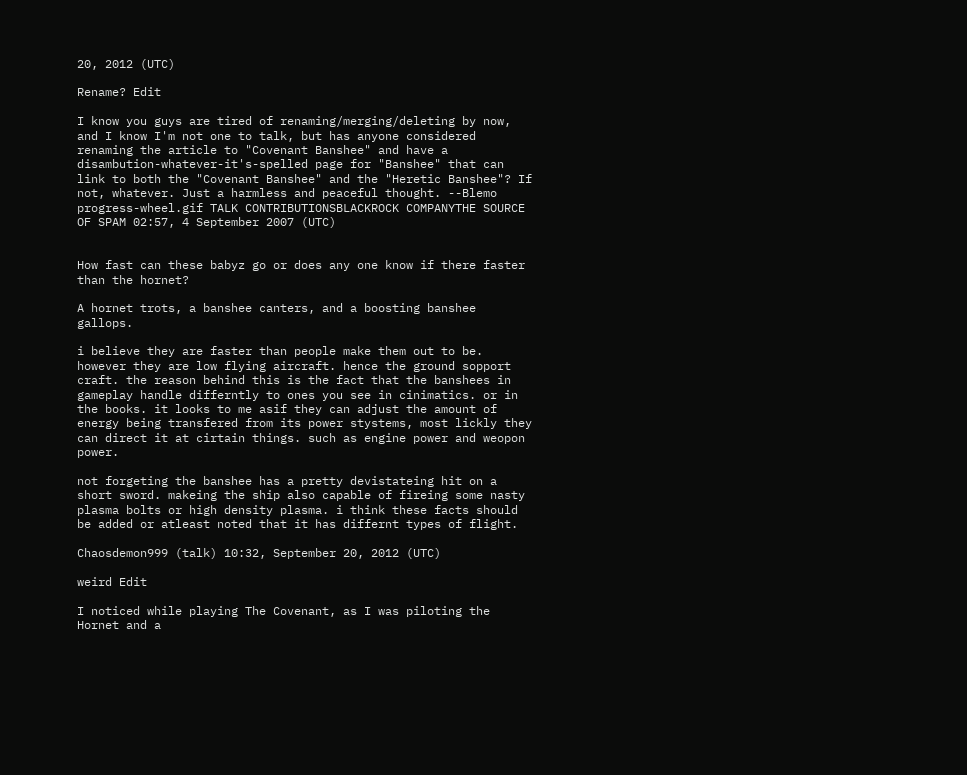20, 2012 (UTC)

Rename? Edit

I know you guys are tired of renaming/merging/deleting by now, and I know I'm not one to talk, but has anyone considered renaming the article to "Covenant Banshee" and have a disambution-whatever-it's-spelled page for "Banshee" that can link to both the "Covenant Banshee" and the "Heretic Banshee"? If not, whatever. Just a harmless and peaceful thought. --Blemo progress-wheel.gif TALK CONTRIBUTIONSBLACKROCK COMPANYTHE SOURCE OF SPAM 02:57, 4 September 2007 (UTC)


How fast can these babyz go or does any one know if there faster than the hornet?

A hornet trots, a banshee canters, and a boosting banshee gallops.

i believe they are faster than people make them out to be. however they are low flying aircraft. hence the ground sopport craft. the reason behind this is the fact that the banshees in gameplay handle differntly to ones you see in cinimatics. or in the books. it looks to me asif they can adjust the amount of energy being transfered from its power stystems, most lickly they can direct it at cirtain things. such as engine power and weopon power.

not forgeting the banshee has a pretty devistateing hit on a short sword. makeing the ship also capable of fireing some nasty plasma bolts or high density plasma. i think these facts should be added or atleast noted that it has differnt types of flight.

Chaosdemon999 (talk) 10:32, September 20, 2012 (UTC)

weird Edit

I noticed while playing The Covenant, as I was piloting the Hornet and a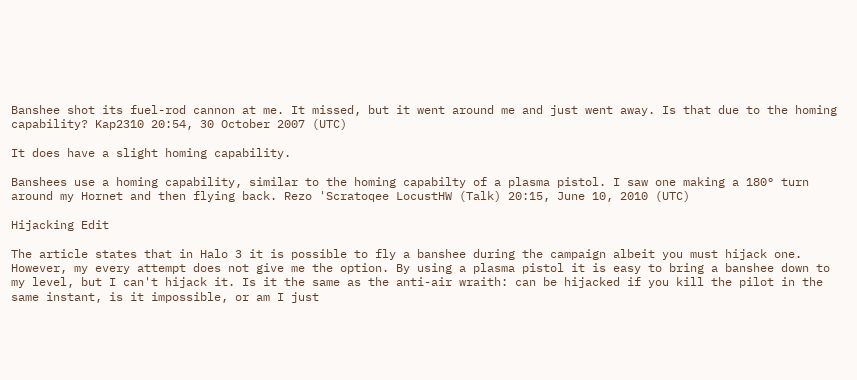Banshee shot its fuel-rod cannon at me. It missed, but it went around me and just went away. Is that due to the homing capability? Kap2310 20:54, 30 October 2007 (UTC)

It does have a slight homing capability.

Banshees use a homing capability, similar to the homing capabilty of a plasma pistol. I saw one making a 180° turn around my Hornet and then flying back. Rezo 'Scratoqee LocustHW (Talk) 20:15, June 10, 2010 (UTC)

Hijacking Edit

The article states that in Halo 3 it is possible to fly a banshee during the campaign albeit you must hijack one. However, my every attempt does not give me the option. By using a plasma pistol it is easy to bring a banshee down to my level, but I can't hijack it. Is it the same as the anti-air wraith: can be hijacked if you kill the pilot in the same instant, is it impossible, or am I just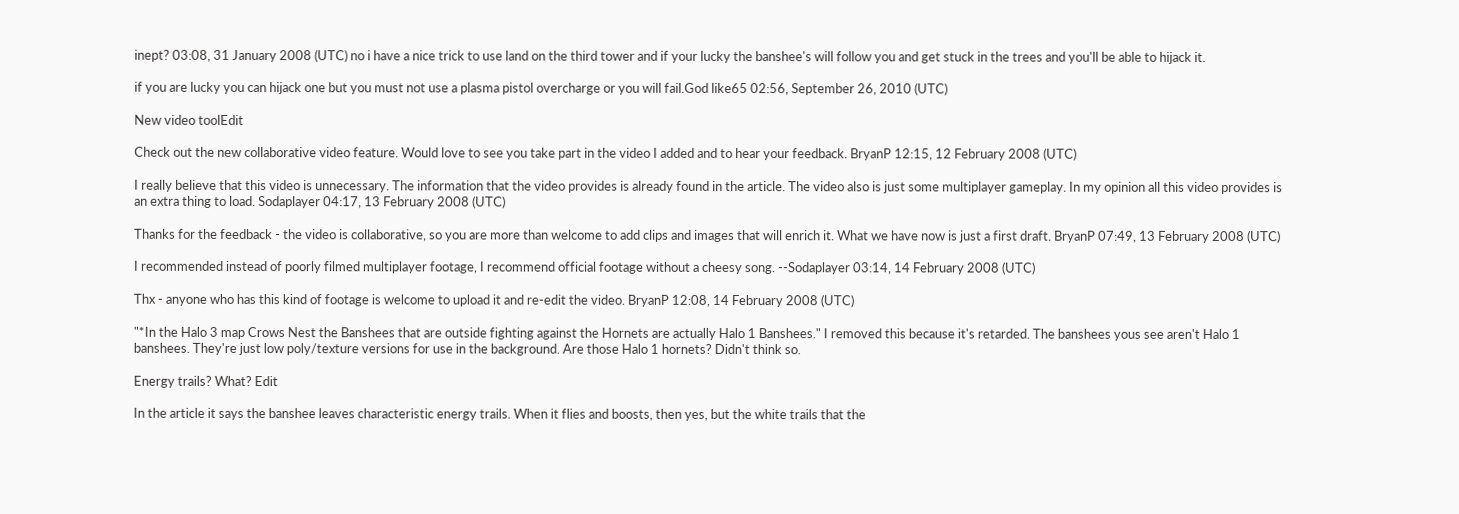inept? 03:08, 31 January 2008 (UTC) no i have a nice trick to use land on the third tower and if your lucky the banshee's will follow you and get stuck in the trees and you'll be able to hijack it.

if you are lucky you can hijack one but you must not use a plasma pistol overcharge or you will fail.God like65 02:56, September 26, 2010 (UTC)

New video toolEdit

Check out the new collaborative video feature. Would love to see you take part in the video I added and to hear your feedback. BryanP 12:15, 12 February 2008 (UTC)

I really believe that this video is unnecessary. The information that the video provides is already found in the article. The video also is just some multiplayer gameplay. In my opinion all this video provides is an extra thing to load. Sodaplayer 04:17, 13 February 2008 (UTC)

Thanks for the feedback - the video is collaborative, so you are more than welcome to add clips and images that will enrich it. What we have now is just a first draft. BryanP 07:49, 13 February 2008 (UTC)

I recommended instead of poorly filmed multiplayer footage, I recommend official footage without a cheesy song. --Sodaplayer 03:14, 14 February 2008 (UTC)

Thx - anyone who has this kind of footage is welcome to upload it and re-edit the video. BryanP 12:08, 14 February 2008 (UTC)

"*In the Halo 3 map Crows Nest the Banshees that are outside fighting against the Hornets are actually Halo 1 Banshees." I removed this because it's retarded. The banshees yous see aren't Halo 1 banshees. They're just low poly/texture versions for use in the background. Are those Halo 1 hornets? Didn't think so.

Energy trails? What? Edit

In the article it says the banshee leaves characteristic energy trails. When it flies and boosts, then yes, but the white trails that the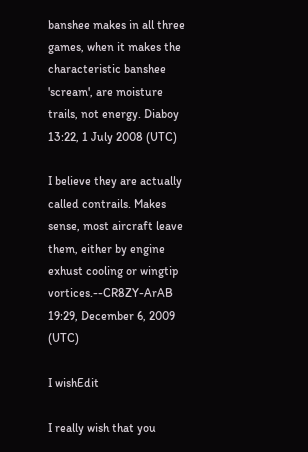banshee makes in all three games, when it makes the characteristic banshee 'scream', are moisture trails, not energy. Diaboy 13:22, 1 July 2008 (UTC)

I believe they are actually called contrails. Makes sense, most aircraft leave them, either by engine exhust cooling or wingtip vortices.--CR8ZY-ArAB 19:29, December 6, 2009 (UTC)

I wishEdit

I really wish that you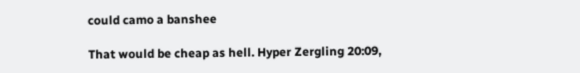could camo a banshee

That would be cheap as hell. Hyper Zergling 20:09,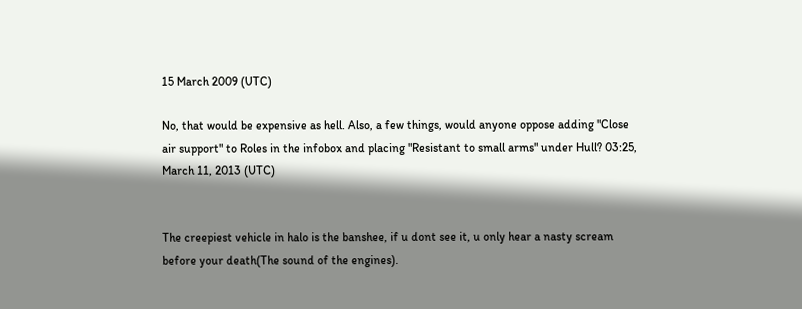15 March 2009 (UTC)

No, that would be expensive as hell. Also, a few things, would anyone oppose adding "Close air support" to Roles in the infobox and placing "Resistant to small arms" under Hull? 03:25, March 11, 2013 (UTC)


The creepiest vehicle in halo is the banshee, if u dont see it, u only hear a nasty scream before your death(The sound of the engines).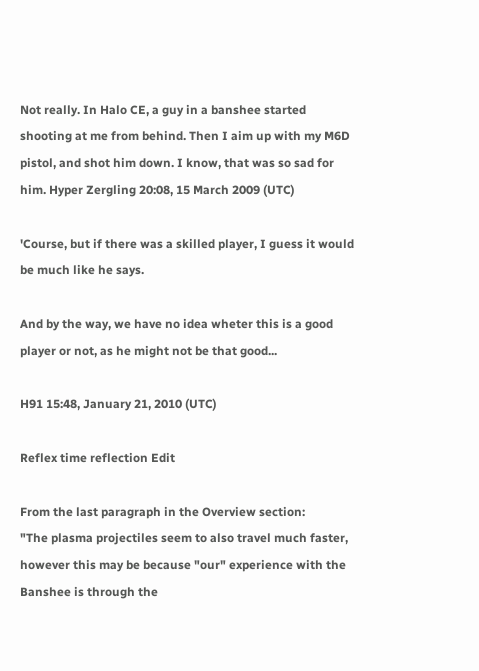Not really. In Halo CE, a guy in a banshee started shooting at me from behind. Then I aim up with my M6D pistol, and shot him down. I know, that was so sad for him. Hyper Zergling 20:08, 15 March 2009 (UTC)

'Course, but if there was a skilled player, I guess it would be much like he says.

And by the way, we have no idea wheter this is a good player or not, as he might not be that good...

H91 15:48, January 21, 2010 (UTC)

Reflex time reflection Edit

From the last paragraph in the Overview section:
"The plasma projectiles seem to also travel much faster, however this may be because "our" experience with the Banshee is through the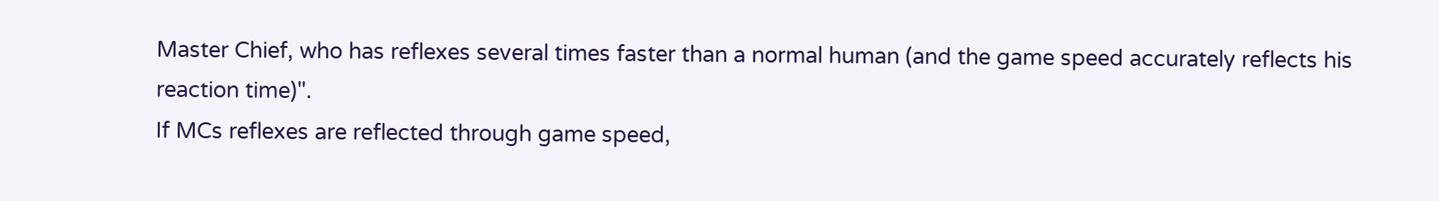Master Chief, who has reflexes several times faster than a normal human (and the game speed accurately reflects his reaction time)".
If MCs reflexes are reflected through game speed,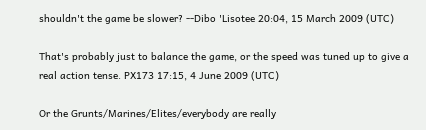shouldn't the game be slower? --Dibo 'Lisotee 20:04, 15 March 2009 (UTC)

That's probably just to balance the game, or the speed was tuned up to give a real action tense. PX173 17:15, 4 June 2009 (UTC)

Or the Grunts/Marines/Elites/everybody are really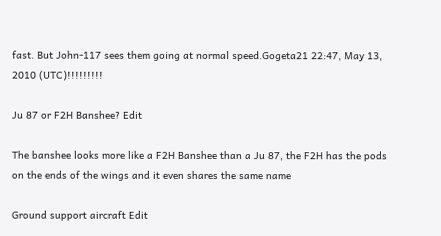fast. But John-117 sees them going at normal speed.Gogeta21 22:47, May 13, 2010 (UTC)!!!!!!!!!

Ju 87 or F2H Banshee? Edit

The banshee looks more like a F2H Banshee than a Ju 87, the F2H has the pods on the ends of the wings and it even shares the same name

Ground support aircraft Edit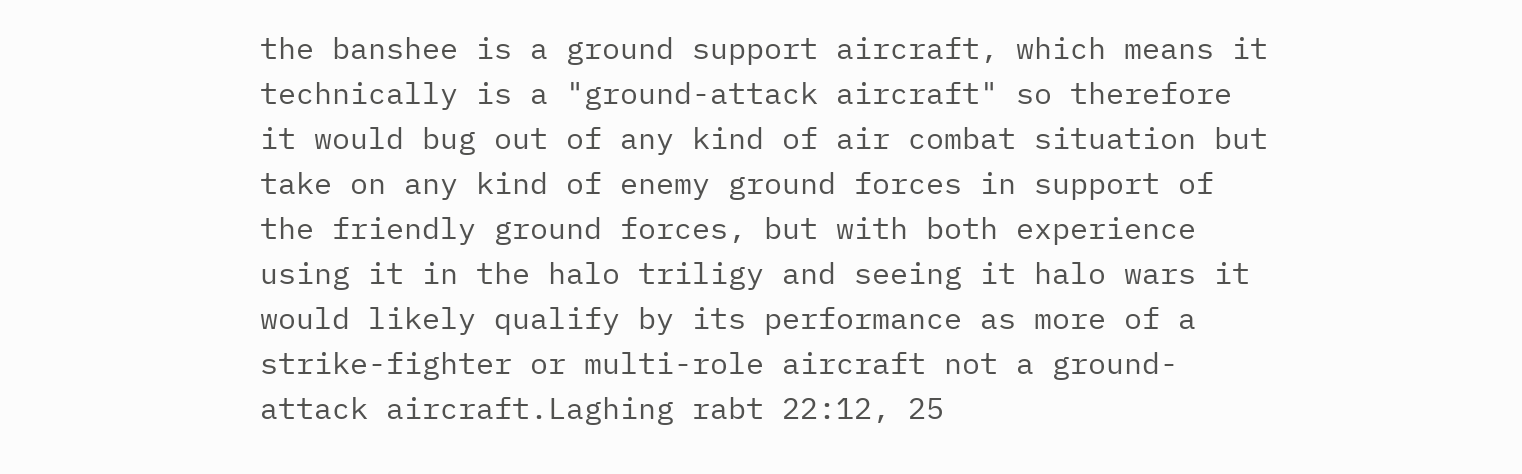the banshee is a ground support aircraft, which means it technically is a "ground-attack aircraft" so therefore it would bug out of any kind of air combat situation but take on any kind of enemy ground forces in support of the friendly ground forces, but with both experience using it in the halo triligy and seeing it halo wars it would likely qualify by its performance as more of a strike-fighter or multi-role aircraft not a ground-attack aircraft.Laghing rabt 22:12, 25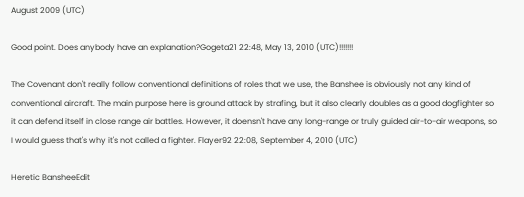August 2009 (UTC)

Good point. Does anybody have an explanation?Gogeta21 22:48, May 13, 2010 (UTC)!!!!!!!

The Covenant don't really follow conventional definitions of roles that we use, the Banshee is obviously not any kind of conventional aircraft. The main purpose here is ground attack by strafing, but it also clearly doubles as a good dogfighter so it can defend itself in close range air battles. However, it doensn't have any long-range or truly guided air-to-air weapons, so I would guess that's why it's not called a fighter. Flayer92 22:08, September 4, 2010 (UTC)

Heretic BansheeEdit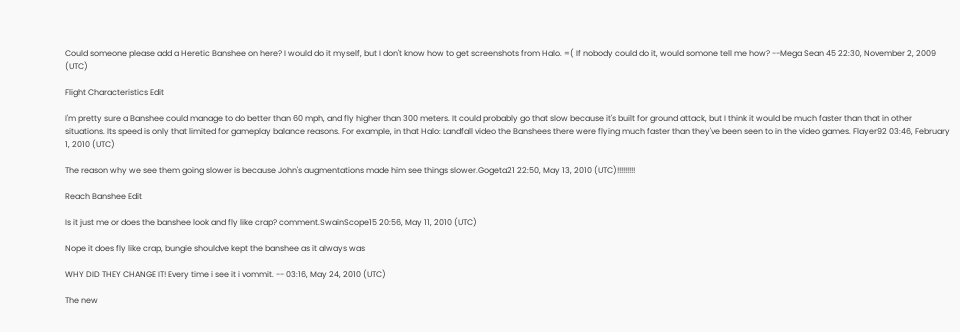Could someone please add a Heretic Banshee on here? I would do it myself, but I don't know how to get screenshots from Halo. =( If nobody could do it, would somone tell me how? --Mega Sean 45 22:30, November 2, 2009 (UTC)

Flight Characteristics Edit

I'm pretty sure a Banshee could manage to do better than 60 mph, and fly higher than 300 meters. It could probably go that slow because it's built for ground attack, but I think it would be much faster than that in other situations. Its speed is only that limited for gameplay balance reasons. For example, in that Halo: Landfall video the Banshees there were flying much faster than they've been seen to in the video games. Flayer92 03:46, February 1, 2010 (UTC)

The reason why we see them going slower is because John's augmentations made him see things slower.Gogeta21 22:50, May 13, 2010 (UTC)!!!!!!!!!

Reach Banshee Edit

Is it just me or does the banshee look and fly like crap? comment.SwainScope15 20:56, May 11, 2010 (UTC)

Nope it does fly like crap, bungie shouldve kept the banshee as it always was

WHY DID THEY CHANGE IT! Every time i see it i vommit. -- 03:16, May 24, 2010 (UTC)

The new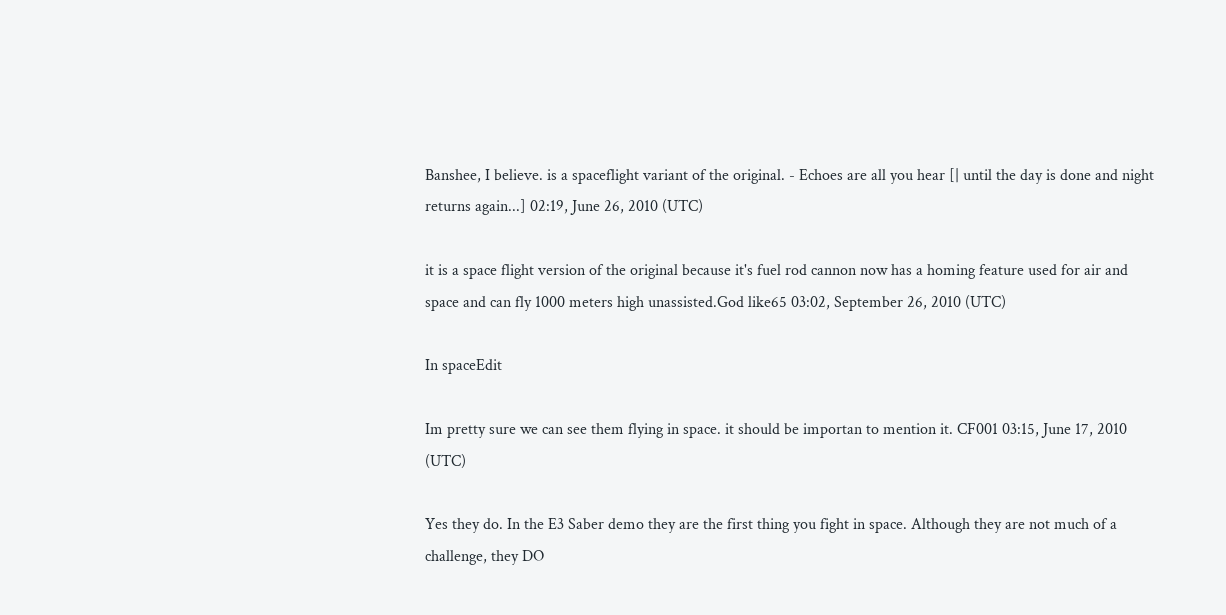Banshee, I believe. is a spaceflight variant of the original. - Echoes are all you hear [| until the day is done and night returns again...] 02:19, June 26, 2010 (UTC)

it is a space flight version of the original because it's fuel rod cannon now has a homing feature used for air and space and can fly 1000 meters high unassisted.God like65 03:02, September 26, 2010 (UTC)

In spaceEdit

Im pretty sure we can see them flying in space. it should be importan to mention it. CF001 03:15, June 17, 2010 (UTC)

Yes they do. In the E3 Saber demo they are the first thing you fight in space. Although they are not much of a challenge, they DO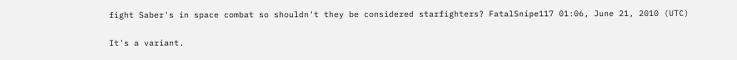fight Saber's in space combat so shouldn't they be considered starfighters? FatalSnipe117 01:06, June 21, 2010 (UTC)

It's a variant.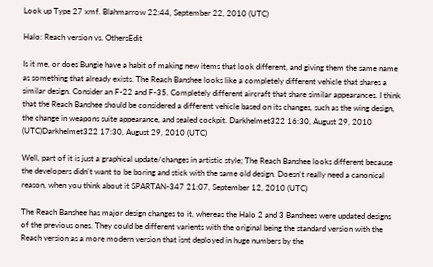Look up Type 27 xmf. Blahmarrow 22:44, September 22, 2010 (UTC)

Halo: Reach version vs. OthersEdit

Is it me, or does Bungie have a habit of making new items that look different, and giving them the same name as something that already exists. The Reach Banshee looks like a completely different vehicle that shares a similar design. Consider an F-22 and F-35. Completely different aircraft that share similar appearances. I think that the Reach Banshee should be considered a different vehicle based on its changes, such as the wing design, the change in weapons suite appearance, and sealed cockpit. Darkhelmet322 16:30, August 29, 2010 (UTC)Darkhelmet322 17:30, August 29, 2010 (UTC)

Well, part of it is just a graphical update/changes in artistic style; The Reach Banshee looks different because the developers didn't want to be boring and stick with the same old design. Doesn't really need a canonical reason, when you think about it SPARTAN-347 21:07, September 12, 2010 (UTC)

The Reach Banshee has major design changes to it, whereas the Halo 2 and 3 Banshees were updated designs of the previous ones. They could be different varients with the original being the standard version with the Reach version as a more modern version that isnt deployed in huge numbers by the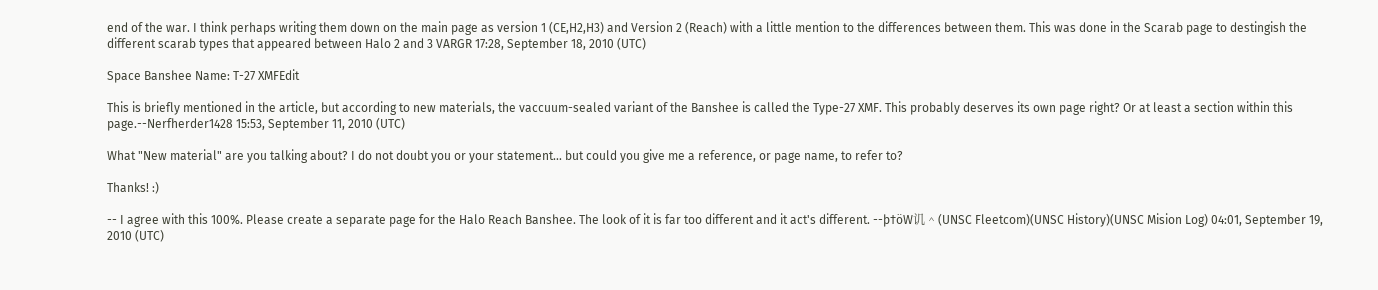end of the war. I think perhaps writing them down on the main page as version 1 (CE,H2,H3) and Version 2 (Reach) with a little mention to the differences between them. This was done in the Scarab page to destingish the different scarab types that appeared between Halo 2 and 3 VARGR 17:28, September 18, 2010 (UTC)

Space Banshee Name: T-27 XMFEdit

This is briefly mentioned in the article, but according to new materials, the vaccuum-sealed variant of the Banshee is called the Type-27 XMF. This probably deserves its own page right? Or at least a section within this page.--Nerfherder1428 15:53, September 11, 2010 (UTC)

What "New material" are you talking about? I do not doubt you or your statement... but could you give me a reference, or page name, to refer to?

Thanks! :)

-- I agree with this 100%. Please create a separate page for the Halo Reach Banshee. The look of it is far too different and it act's different. --þ†öW讥 ^ (UNSC Fleetcom)(UNSC History)(UNSC Mision Log) 04:01, September 19, 2010 (UTC)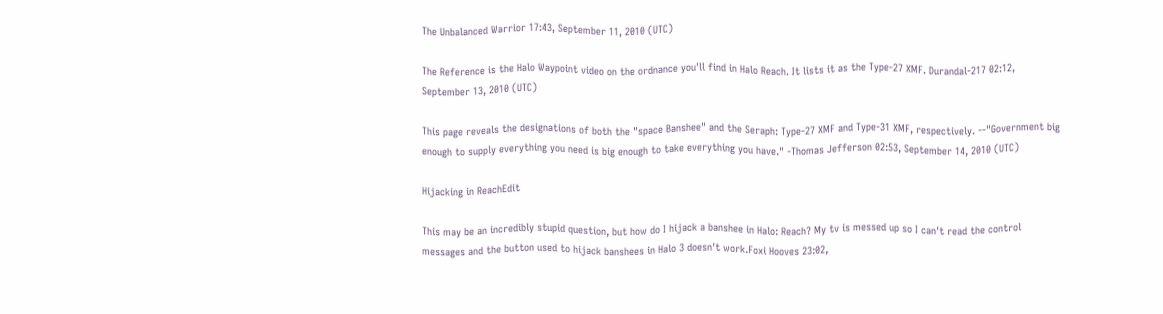The Unbalanced Warrior 17:43, September 11, 2010 (UTC)

The Reference is the Halo Waypoint video on the ordnance you'll find in Halo Reach. It lists it as the Type-27 XMF. Durandal-217 02:12, September 13, 2010 (UTC)

This page reveals the designations of both the "space Banshee" and the Seraph: Type-27 XMF and Type-31 XMF, respectively. --"Government big enough to supply everything you need is big enough to take everything you have." -Thomas Jefferson 02:53, September 14, 2010 (UTC)

Hijacking in ReachEdit

This may be an incredibly stupid question, but how do I hijack a banshee in Halo: Reach? My tv is messed up so I can't read the control messages and the button used to hijack banshees in Halo 3 doesn't work.Foxi Hooves 23:02,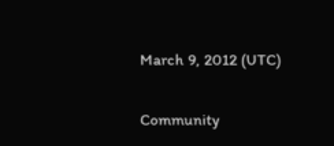March 9, 2012 (UTC)

Community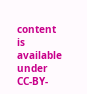content is available under CC-BY-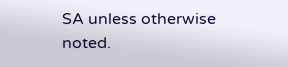SA unless otherwise noted.